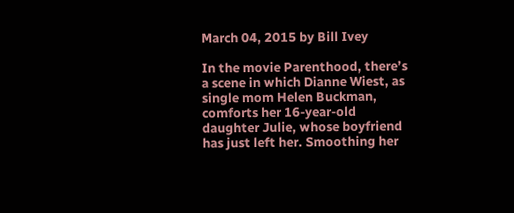March 04, 2015 by Bill Ivey

In the movie Parenthood, there’s a scene in which Dianne Wiest, as single mom Helen Buckman, comforts her 16-year-old daughter Julie, whose boyfriend has just left her. Smoothing her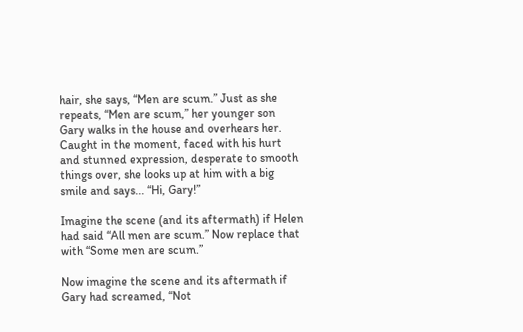hair, she says, “Men are scum.” Just as she repeats, “Men are scum,” her younger son Gary walks in the house and overhears her. Caught in the moment, faced with his hurt and stunned expression, desperate to smooth things over, she looks up at him with a big smile and says... “Hi, Gary!”

Imagine the scene (and its aftermath) if Helen had said “All men are scum.” Now replace that with “Some men are scum.”

Now imagine the scene and its aftermath if Gary had screamed, “Not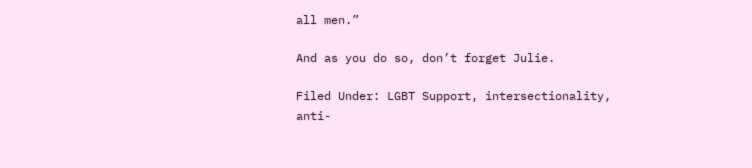all men.”

And as you do so, don’t forget Julie.

Filed Under: LGBT Support, intersectionality, anti-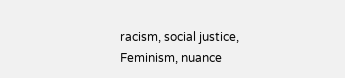racism, social justice, Feminism, nuance